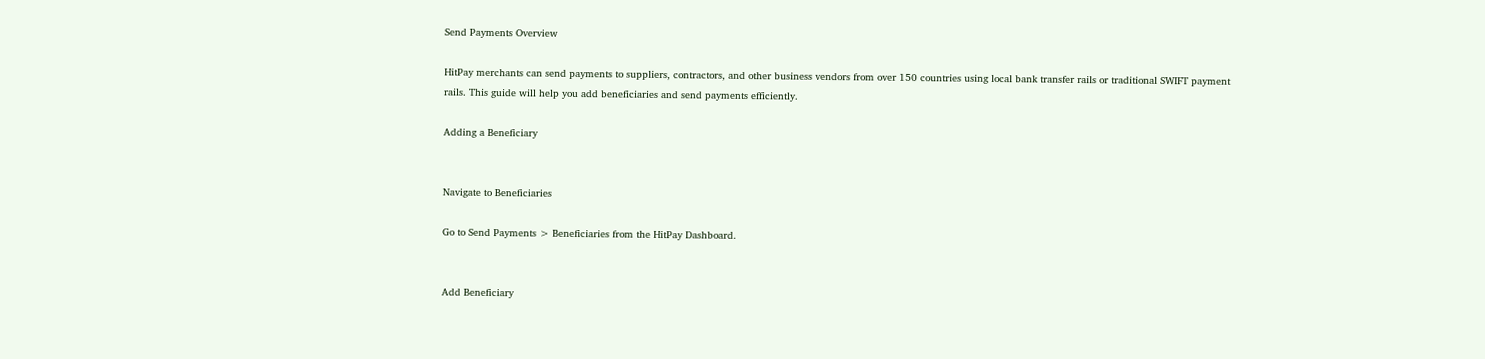Send Payments Overview

HitPay merchants can send payments to suppliers, contractors, and other business vendors from over 150 countries using local bank transfer rails or traditional SWIFT payment rails. This guide will help you add beneficiaries and send payments efficiently.

Adding a Beneficiary


Navigate to Beneficiaries

Go to Send Payments > Beneficiaries from the HitPay Dashboard.


Add Beneficiary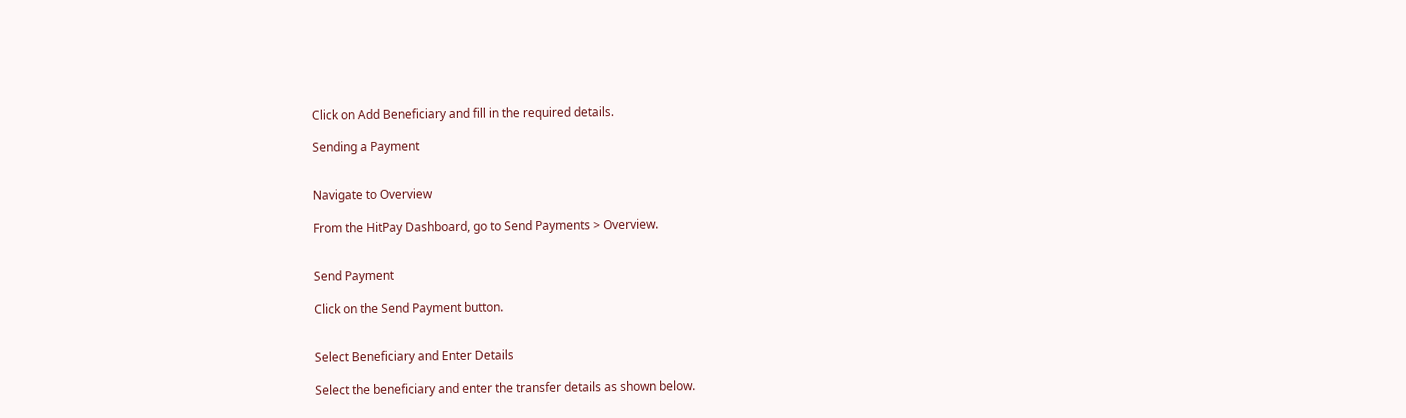Click on Add Beneficiary and fill in the required details.

Sending a Payment


Navigate to Overview

From the HitPay Dashboard, go to Send Payments > Overview.


Send Payment

Click on the Send Payment button.


Select Beneficiary and Enter Details

Select the beneficiary and enter the transfer details as shown below.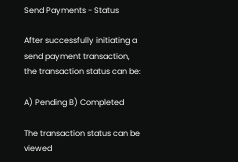Send Payments - Status

After successfully initiating a send payment transaction, the transaction status can be:

A) Pending B) Completed

The transaction status can be viewed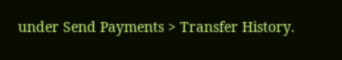under Send Payments > Transfer History.